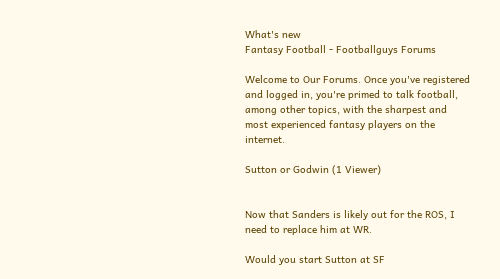What's new
Fantasy Football - Footballguys Forums

Welcome to Our Forums. Once you've registered and logged in, you're primed to talk football, among other topics, with the sharpest and most experienced fantasy players on the internet.

Sutton or Godwin (1 Viewer)


Now that Sanders is likely out for the ROS, I need to replace him at WR.

Would you start Sutton at SF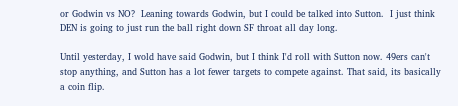or Godwin vs NO?  Leaning towards Godwin, but I could be talked into Sutton.  I just think DEN is going to just run the ball right down SF throat all day long.

Until yesterday, I wold have said Godwin, but I think I'd roll with Sutton now. 49ers can't stop anything, and Sutton has a lot fewer targets to compete against. That said, its basically a coin flip.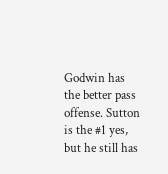Godwin has the better pass offense. Sutton is the #1 yes, but he still has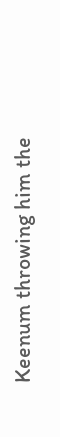Keenum throwing him the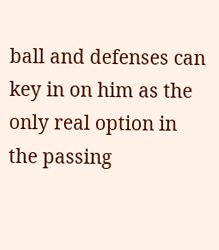ball and defenses can key in on him as the only real option in the passing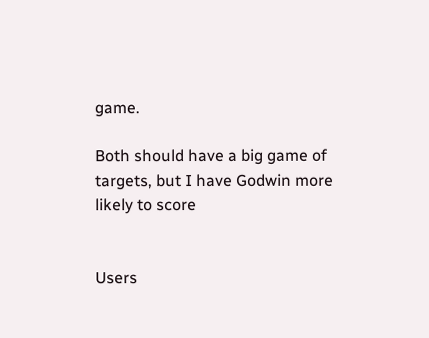game.

Both should have a big game of targets, but I have Godwin more likely to score


Users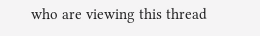who are viewing this thread